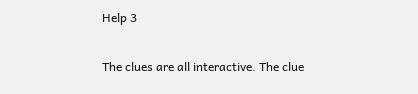Help 3

The clues are all interactive. The clue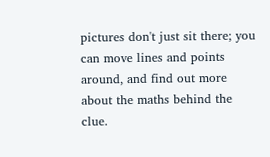pictures don't just sit there; you can move lines and points around, and find out more about the maths behind the clue.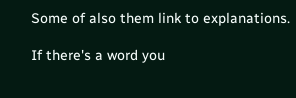Some of also them link to explanations.

If there's a word you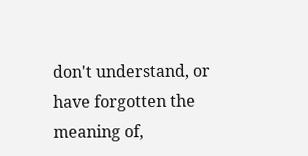don't understand, or have forgotten the meaning of,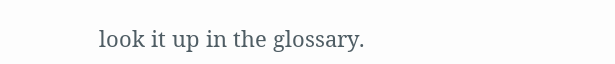look it up in the glossary.